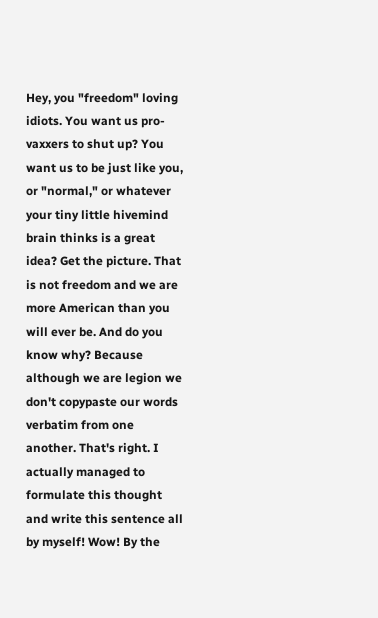Hey, you "freedom" loving idiots. You want us pro-vaxxers to shut up? You want us to be just like you, or "normal," or whatever your tiny little hivemind brain thinks is a great idea? Get the picture. That is not freedom and we are more American than you will ever be. And do you know why? Because although we are legion we don't copypaste our words verbatim from one another. That's right. I actually managed to formulate this thought and write this sentence all by myself! Wow! By the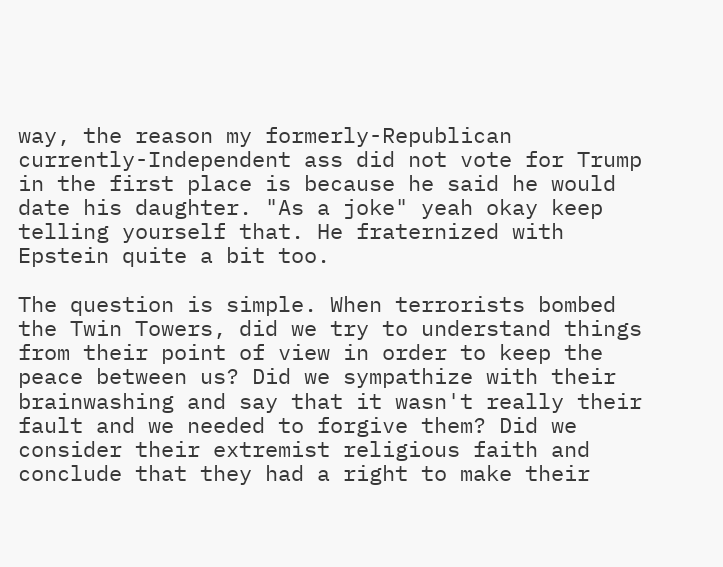way, the reason my formerly-Republican currently-Independent ass did not vote for Trump in the first place is because he said he would date his daughter. "As a joke" yeah okay keep telling yourself that. He fraternized with Epstein quite a bit too.

The question is simple. When terrorists bombed the Twin Towers, did we try to understand things from their point of view in order to keep the peace between us? Did we sympathize with their brainwashing and say that it wasn't really their fault and we needed to forgive them? Did we consider their extremist religious faith and conclude that they had a right to make their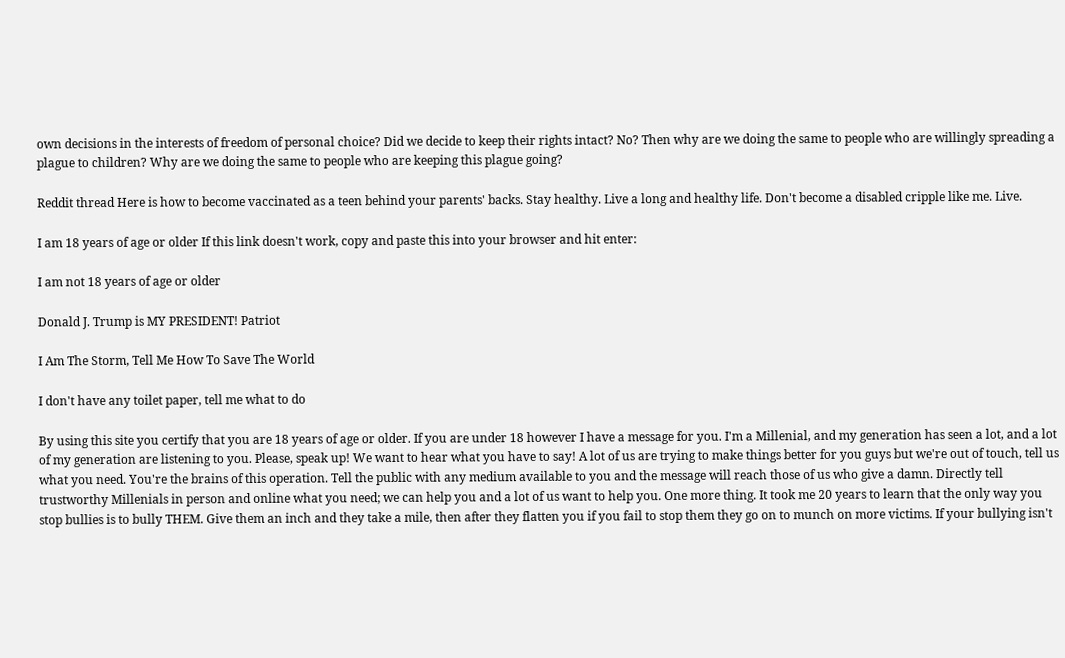own decisions in the interests of freedom of personal choice? Did we decide to keep their rights intact? No? Then why are we doing the same to people who are willingly spreading a plague to children? Why are we doing the same to people who are keeping this plague going?

Reddit thread Here is how to become vaccinated as a teen behind your parents' backs. Stay healthy. Live a long and healthy life. Don't become a disabled cripple like me. Live.

I am 18 years of age or older If this link doesn't work, copy and paste this into your browser and hit enter:

I am not 18 years of age or older

Donald J. Trump is MY PRESIDENT! Patriot

I Am The Storm, Tell Me How To Save The World

I don't have any toilet paper, tell me what to do

By using this site you certify that you are 18 years of age or older. If you are under 18 however I have a message for you. I'm a Millenial, and my generation has seen a lot, and a lot of my generation are listening to you. Please, speak up! We want to hear what you have to say! A lot of us are trying to make things better for you guys but we're out of touch, tell us what you need. You're the brains of this operation. Tell the public with any medium available to you and the message will reach those of us who give a damn. Directly tell trustworthy Millenials in person and online what you need; we can help you and a lot of us want to help you. One more thing. It took me 20 years to learn that the only way you stop bullies is to bully THEM. Give them an inch and they take a mile, then after they flatten you if you fail to stop them they go on to munch on more victims. If your bullying isn't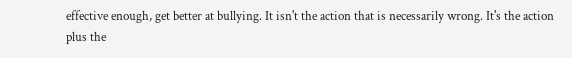effective enough, get better at bullying. It isn't the action that is necessarily wrong. It's the action plus the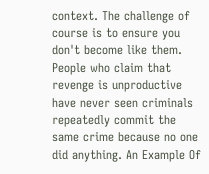context. The challenge of course is to ensure you don't become like them. People who claim that revenge is unproductive have never seen criminals repeatedly commit the same crime because no one did anything. An Example Of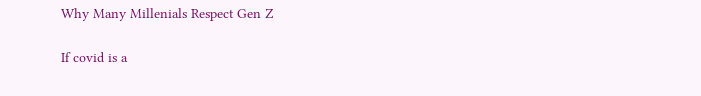Why Many Millenials Respect Gen Z

If covid is a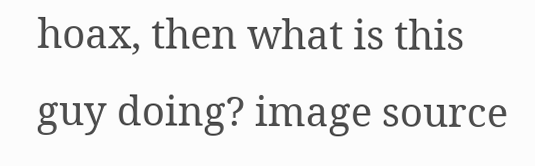hoax, then what is this guy doing? image source